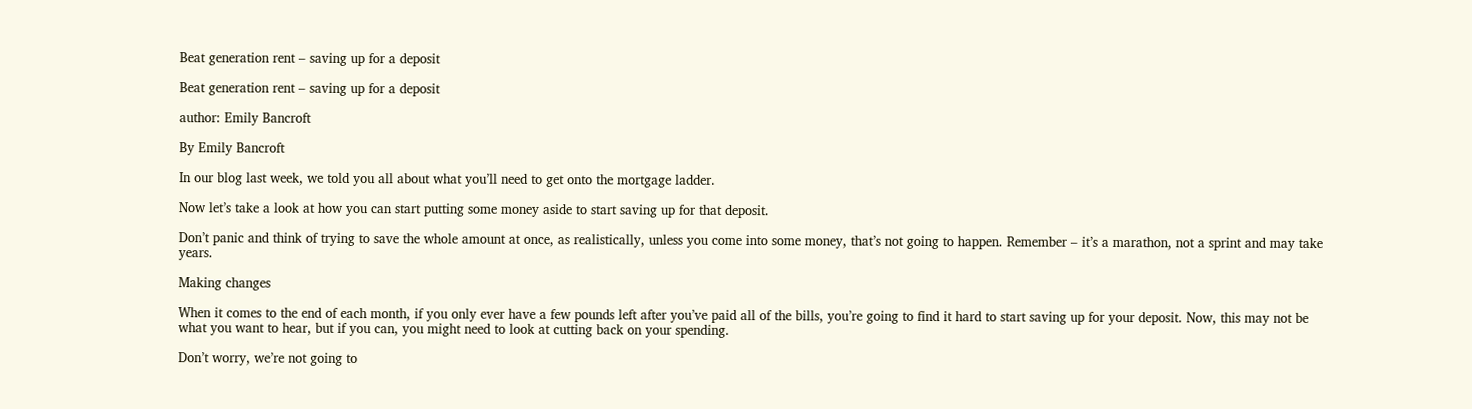Beat generation rent – saving up for a deposit

Beat generation rent – saving up for a deposit

author: Emily Bancroft

By Emily Bancroft

In our blog last week, we told you all about what you’ll need to get onto the mortgage ladder.

Now let’s take a look at how you can start putting some money aside to start saving up for that deposit.

Don’t panic and think of trying to save the whole amount at once, as realistically, unless you come into some money, that’s not going to happen. Remember – it’s a marathon, not a sprint and may take years.

Making changes

When it comes to the end of each month, if you only ever have a few pounds left after you’ve paid all of the bills, you’re going to find it hard to start saving up for your deposit. Now, this may not be what you want to hear, but if you can, you might need to look at cutting back on your spending.

Don’t worry, we’re not going to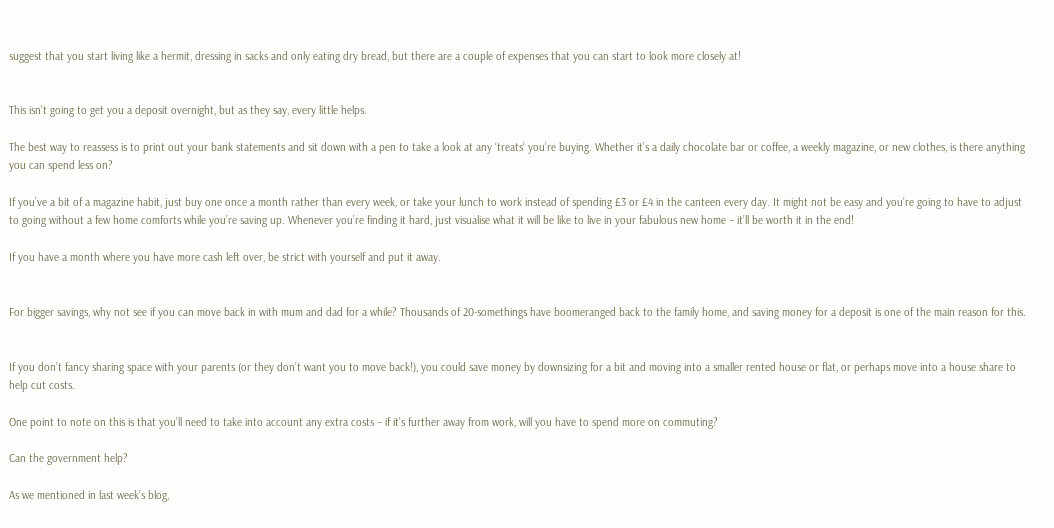suggest that you start living like a hermit, dressing in sacks and only eating dry bread, but there are a couple of expenses that you can start to look more closely at!


This isn’t going to get you a deposit overnight, but as they say, every little helps.

The best way to reassess is to print out your bank statements and sit down with a pen to take a look at any ‘treats’ you’re buying. Whether it’s a daily chocolate bar or coffee, a weekly magazine, or new clothes, is there anything you can spend less on?

If you’ve a bit of a magazine habit, just buy one once a month rather than every week, or take your lunch to work instead of spending £3 or £4 in the canteen every day. It might not be easy and you’re going to have to adjust to going without a few home comforts while you’re saving up. Whenever you’re finding it hard, just visualise what it will be like to live in your fabulous new home – it’ll be worth it in the end!

If you have a month where you have more cash left over, be strict with yourself and put it away.


For bigger savings, why not see if you can move back in with mum and dad for a while? Thousands of 20-somethings have boomeranged back to the family home, and saving money for a deposit is one of the main reason for this.


If you don’t fancy sharing space with your parents (or they don’t want you to move back!), you could save money by downsizing for a bit and moving into a smaller rented house or flat, or perhaps move into a house share to help cut costs.

One point to note on this is that you’ll need to take into account any extra costs – if it’s further away from work, will you have to spend more on commuting?

Can the government help?

As we mentioned in last week’s blog,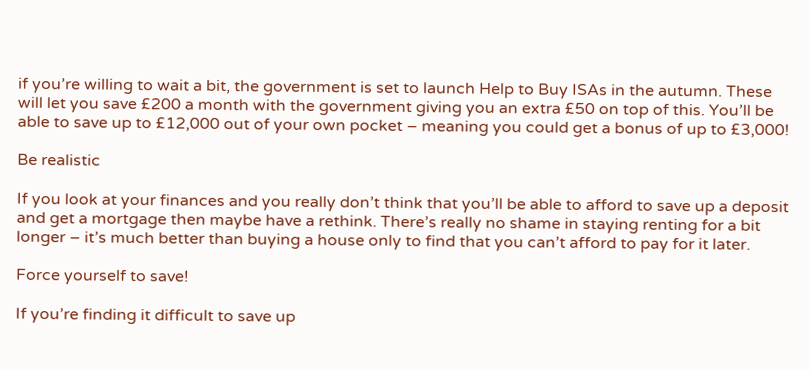if you’re willing to wait a bit, the government is set to launch Help to Buy ISAs in the autumn. These will let you save £200 a month with the government giving you an extra £50 on top of this. You’ll be able to save up to £12,000 out of your own pocket – meaning you could get a bonus of up to £3,000!

Be realistic

If you look at your finances and you really don’t think that you’ll be able to afford to save up a deposit and get a mortgage then maybe have a rethink. There’s really no shame in staying renting for a bit longer – it’s much better than buying a house only to find that you can’t afford to pay for it later.

Force yourself to save!

If you’re finding it difficult to save up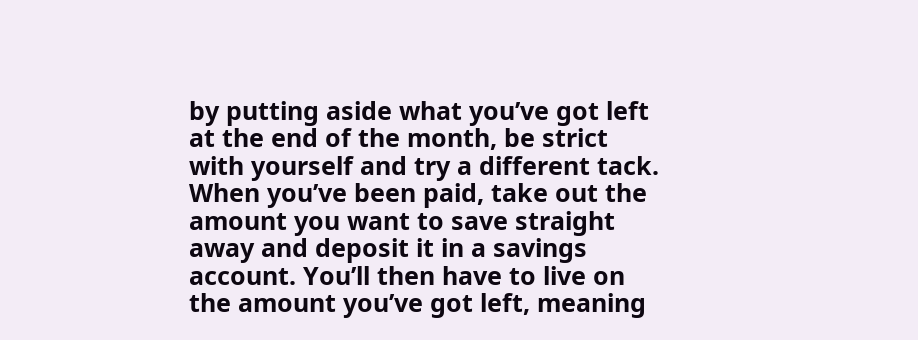by putting aside what you’ve got left at the end of the month, be strict with yourself and try a different tack. When you’ve been paid, take out the amount you want to save straight away and deposit it in a savings account. You’ll then have to live on the amount you’ve got left, meaning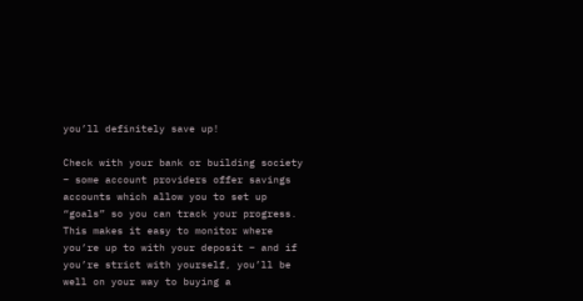you’ll definitely save up!

Check with your bank or building society – some account providers offer savings accounts which allow you to set up “goals” so you can track your progress. This makes it easy to monitor where you’re up to with your deposit – and if you’re strict with yourself, you’ll be well on your way to buying a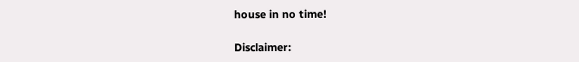house in no time!

Disclaimer: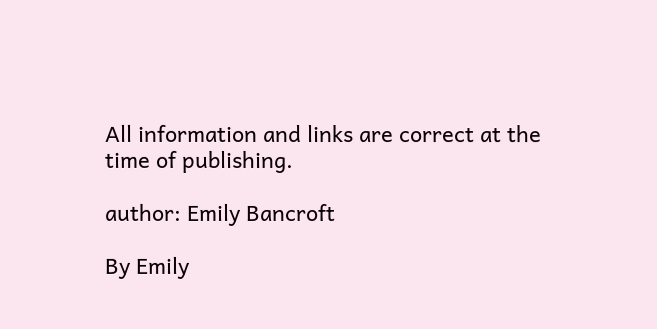All information and links are correct at the time of publishing.

author: Emily Bancroft

By Emily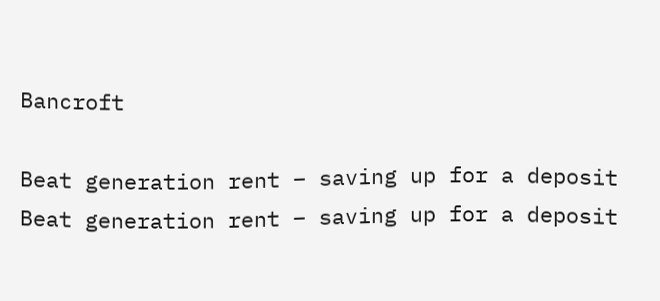Bancroft

Beat generation rent – saving up for a deposit Beat generation rent – saving up for a deposit